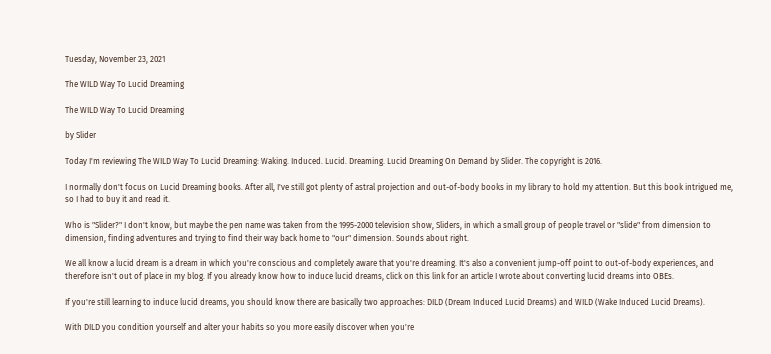Tuesday, November 23, 2021

The WILD Way To Lucid Dreaming

The WILD Way To Lucid Dreaming

by Slider

Today I'm reviewing The WILD Way To Lucid Dreaming: Waking. Induced. Lucid. Dreaming. Lucid Dreaming On Demand by Slider. The copyright is 2016.

I normally don't focus on Lucid Dreaming books. After all, I've still got plenty of astral projection and out-of-body books in my library to hold my attention. But this book intrigued me, so I had to buy it and read it.

Who is "Slider?" I don't know, but maybe the pen name was taken from the 1995-2000 television show, Sliders, in which a small group of people travel or "slide" from dimension to dimension, finding adventures and trying to find their way back home to "our" dimension. Sounds about right.

We all know a lucid dream is a dream in which you're conscious and completely aware that you're dreaming. It's also a convenient jump-off point to out-of-body experiences, and therefore isn't out of place in my blog. If you already know how to induce lucid dreams, click on this link for an article I wrote about converting lucid dreams into OBEs.

If you're still learning to induce lucid dreams, you should know there are basically two approaches: DILD (Dream Induced Lucid Dreams) and WILD (Wake Induced Lucid Dreams).

With DILD you condition yourself and alter your habits so you more easily discover when you're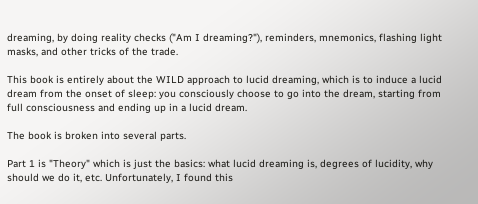dreaming, by doing reality checks ("Am I dreaming?"), reminders, mnemonics, flashing light masks, and other tricks of the trade.

This book is entirely about the WILD approach to lucid dreaming, which is to induce a lucid dream from the onset of sleep: you consciously choose to go into the dream, starting from full consciousness and ending up in a lucid dream.

The book is broken into several parts.

Part 1 is "Theory" which is just the basics: what lucid dreaming is, degrees of lucidity, why should we do it, etc. Unfortunately, I found this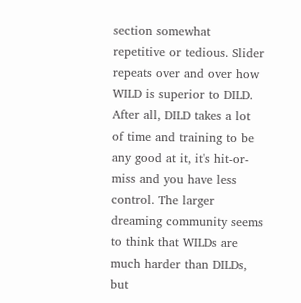section somewhat repetitive or tedious. Slider repeats over and over how WILD is superior to DILD. After all, DILD takes a lot of time and training to be any good at it, it's hit-or-miss and you have less control. The larger dreaming community seems to think that WILDs are much harder than DILDs, but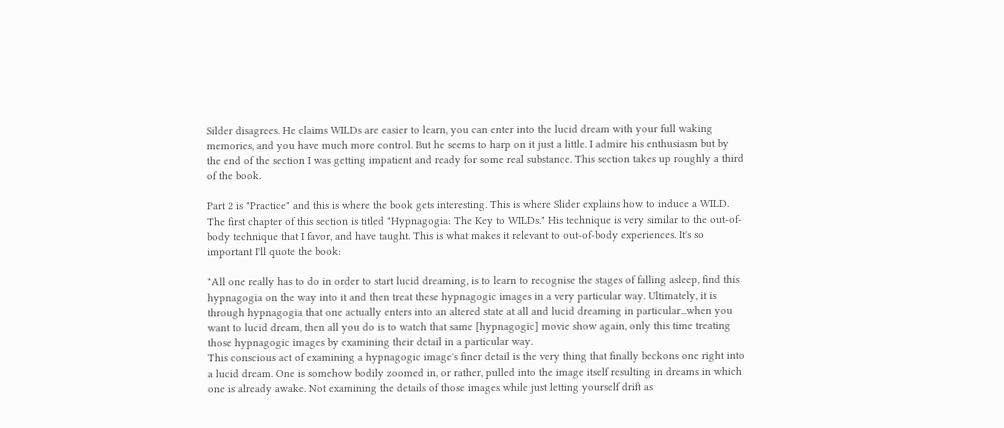Silder disagrees. He claims WILDs are easier to learn, you can enter into the lucid dream with your full waking memories, and you have much more control. But he seems to harp on it just a little. I admire his enthusiasm but by the end of the section I was getting impatient and ready for some real substance. This section takes up roughly a third of the book.

Part 2 is "Practice" and this is where the book gets interesting. This is where Slider explains how to induce a WILD. The first chapter of this section is titled "Hypnagogia: The Key to WILDs." His technique is very similar to the out-of-body technique that I favor, and have taught. This is what makes it relevant to out-of-body experiences. It's so important I'll quote the book:

"All one really has to do in order to start lucid dreaming, is to learn to recognise the stages of falling asleep, find this hypnagogia on the way into it and then treat these hypnagogic images in a very particular way. Ultimately, it is through hypnagogia that one actually enters into an altered state at all and lucid dreaming in particular...when you want to lucid dream, then all you do is to watch that same [hypnagogic] movie show again, only this time treating those hypnagogic images by examining their detail in a particular way.
This conscious act of examining a hypnagogic image's finer detail is the very thing that finally beckons one right into a lucid dream. One is somehow bodily zoomed in, or rather, pulled into the image itself resulting in dreams in which one is already awake. Not examining the details of those images while just letting yourself drift as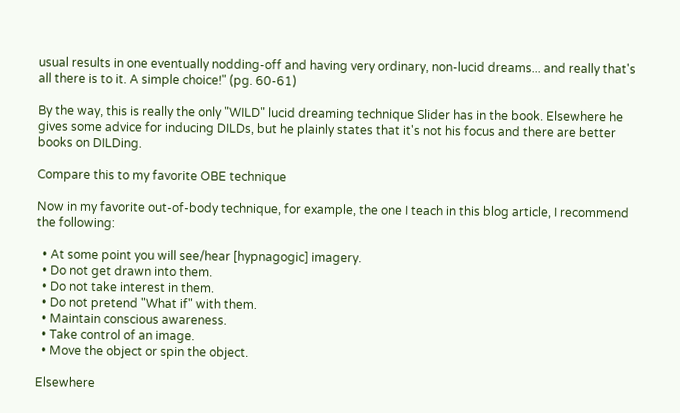usual results in one eventually nodding-off and having very ordinary, non-lucid dreams... and really that's all there is to it. A simple choice!" (pg. 60-61)

By the way, this is really the only "WILD" lucid dreaming technique Slider has in the book. Elsewhere he gives some advice for inducing DILDs, but he plainly states that it's not his focus and there are better books on DILDing.

Compare this to my favorite OBE technique

Now in my favorite out-of-body technique, for example, the one I teach in this blog article, I recommend the following:

  • At some point you will see/hear [hypnagogic] imagery.
  • Do not get drawn into them.
  • Do not take interest in them.
  • Do not pretend "What if" with them.
  • Maintain conscious awareness.
  • Take control of an image.
  • Move the object or spin the object.

Elsewhere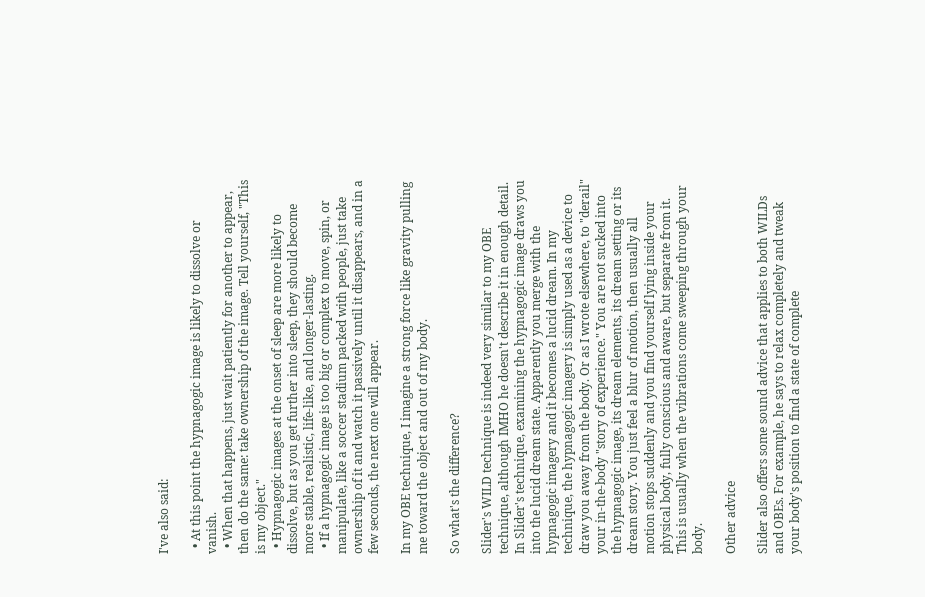I've also said:

  • At this point the hypnagogic image is likely to dissolve or vanish.
  • When that happens, just wait patiently for another to appear, then do the same: take ownership of the image. Tell yourself, "This is my object."
  • Hypnagogic images at the onset of sleep are more likely to dissolve, but as you get further into sleep, they should become more stable, realistic, life-like, and longer-lasting.
  • If a hypnagogic image is too big or complex to move, spin, or manipulate, like a soccer stadium packed with people, just take ownership of it and watch it passively until it disappears, and in a few seconds, the next one will appear.

In my OBE technique, I imagine a strong force like gravity pulling me toward the object and out of my body.

So what's the difference?

Slider's WILD technique is indeed very similar to my OBE technique, although IMHO he doesn't describe it in enough detail. In Slider's technique, examining the hypnagogic image draws you into the lucid dream state. Apparently you merge with the hypnagogic imagery and it becomes a lucid dream. In my technique, the hypnagogic imagery is simply used as a device to draw you away from the body. Or as I wrote elsewhere, to "derail" your in-the-body "story of experience." You are not sucked into the hypnagogic image, its dream elements, its dream setting or its dream story. You just feel a blur of motion, then usually all motion stops suddenly and you find yourself lying inside your physical body, fully conscious and aware, but separate from it. This is usually when the vibrations come sweeping through your body.

Other advice

Slider also offers some sound advice that applies to both WILDs and OBEs. For example, he says to relax completely and tweak your body's position to find a state of complete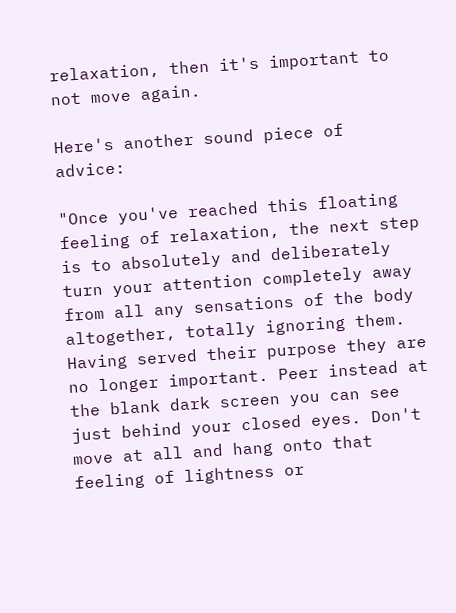relaxation, then it's important to not move again.

Here's another sound piece of advice:

"Once you've reached this floating feeling of relaxation, the next step is to absolutely and deliberately turn your attention completely away from all any sensations of the body altogether, totally ignoring them. Having served their purpose they are no longer important. Peer instead at the blank dark screen you can see just behind your closed eyes. Don't move at all and hang onto that feeling of lightness or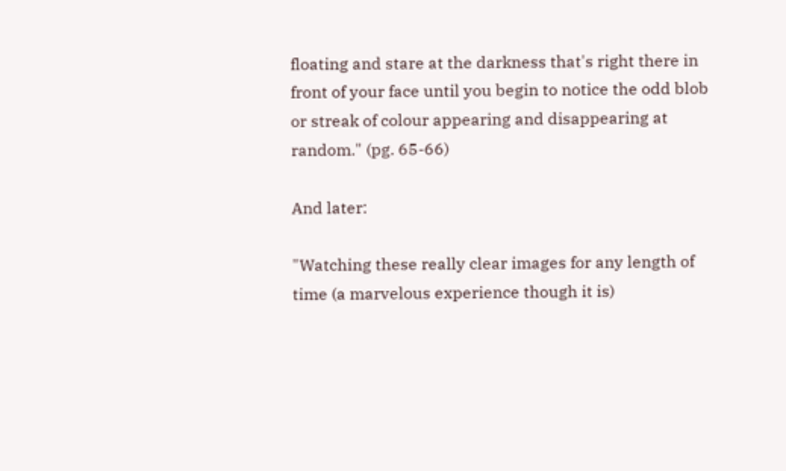floating and stare at the darkness that's right there in front of your face until you begin to notice the odd blob or streak of colour appearing and disappearing at random." (pg. 65-66)

And later:

"Watching these really clear images for any length of time (a marvelous experience though it is)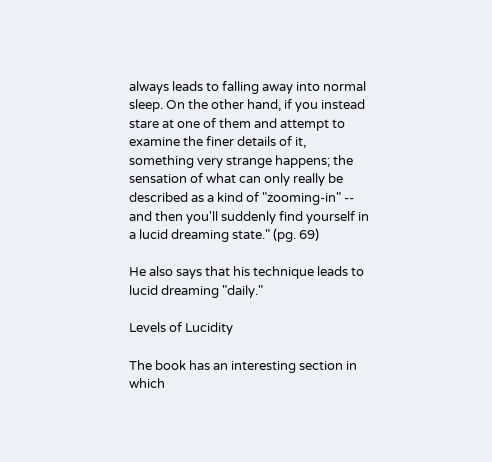always leads to falling away into normal sleep. On the other hand, if you instead stare at one of them and attempt to examine the finer details of it, something very strange happens; the sensation of what can only really be described as a kind of "zooming-in" -- and then you'll suddenly find yourself in a lucid dreaming state." (pg. 69)

He also says that his technique leads to lucid dreaming "daily."

Levels of Lucidity

The book has an interesting section in which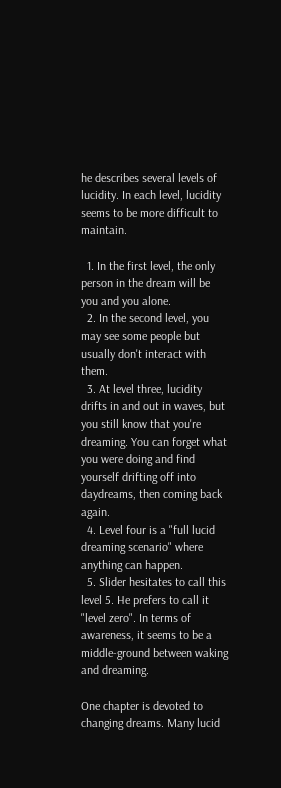he describes several levels of lucidity. In each level, lucidity seems to be more difficult to maintain.

  1. In the first level, the only person in the dream will be you and you alone.
  2. In the second level, you may see some people but usually don't interact with them.
  3. At level three, lucidity drifts in and out in waves, but you still know that you're dreaming. You can forget what you were doing and find yourself drifting off into daydreams, then coming back again.
  4. Level four is a "full lucid dreaming scenario" where anything can happen.
  5. Slider hesitates to call this level 5. He prefers to call it "level zero". In terms of awareness, it seems to be a middle-ground between waking and dreaming.

One chapter is devoted to changing dreams. Many lucid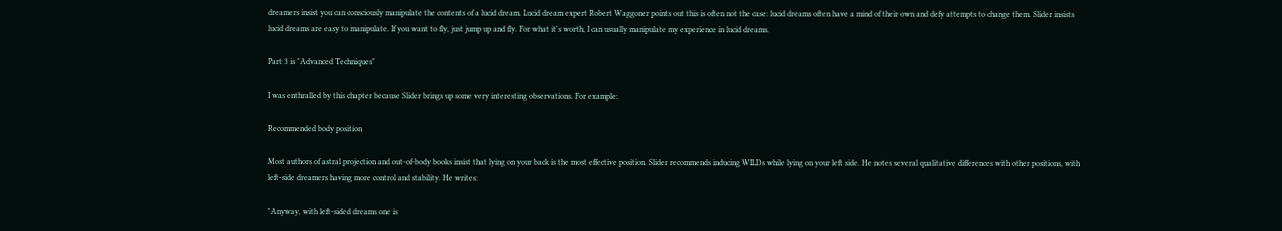dreamers insist you can consciously manipulate the contents of a lucid dream. Lucid dream expert Robert Waggoner points out this is often not the case: lucid dreams often have a mind of their own and defy attempts to change them. Slider insists lucid dreams are easy to manipulate. If you want to fly, just jump up and fly. For what it's worth, I can usually manipulate my experience in lucid dreams.

Part 3 is "Advanced Techniques"

I was enthralled by this chapter because Slider brings up some very interesting observations. For example:

Recommended body position

Most authors of astral projection and out-of-body books insist that lying on your back is the most effective position. Slider recommends inducing WILDs while lying on your left side. He notes several qualitative differences with other positions, with left-side dreamers having more control and stability. He writes:

"Anyway, with left-sided dreams one is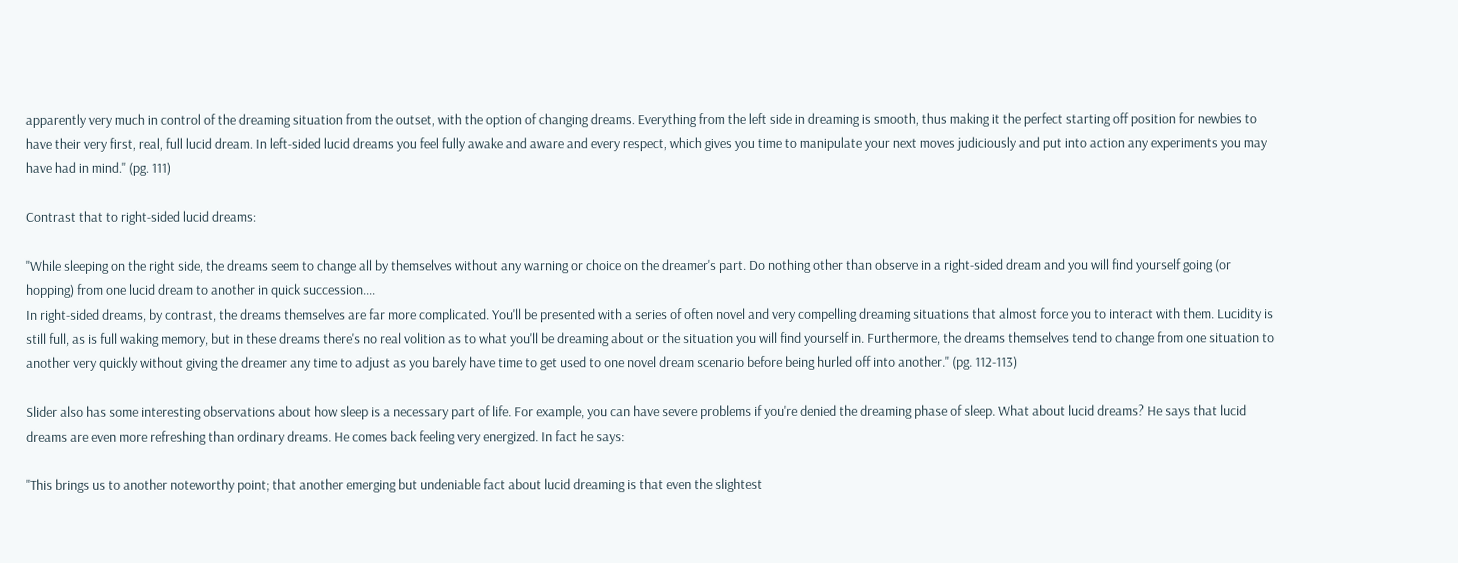apparently very much in control of the dreaming situation from the outset, with the option of changing dreams. Everything from the left side in dreaming is smooth, thus making it the perfect starting off position for newbies to have their very first, real, full lucid dream. In left-sided lucid dreams you feel fully awake and aware and every respect, which gives you time to manipulate your next moves judiciously and put into action any experiments you may have had in mind." (pg. 111)

Contrast that to right-sided lucid dreams:

"While sleeping on the right side, the dreams seem to change all by themselves without any warning or choice on the dreamer's part. Do nothing other than observe in a right-sided dream and you will find yourself going (or hopping) from one lucid dream to another in quick succession....
In right-sided dreams, by contrast, the dreams themselves are far more complicated. You'll be presented with a series of often novel and very compelling dreaming situations that almost force you to interact with them. Lucidity is still full, as is full waking memory, but in these dreams there's no real volition as to what you'll be dreaming about or the situation you will find yourself in. Furthermore, the dreams themselves tend to change from one situation to another very quickly without giving the dreamer any time to adjust as you barely have time to get used to one novel dream scenario before being hurled off into another." (pg. 112-113)

Slider also has some interesting observations about how sleep is a necessary part of life. For example, you can have severe problems if you're denied the dreaming phase of sleep. What about lucid dreams? He says that lucid dreams are even more refreshing than ordinary dreams. He comes back feeling very energized. In fact he says:

"This brings us to another noteworthy point; that another emerging but undeniable fact about lucid dreaming is that even the slightest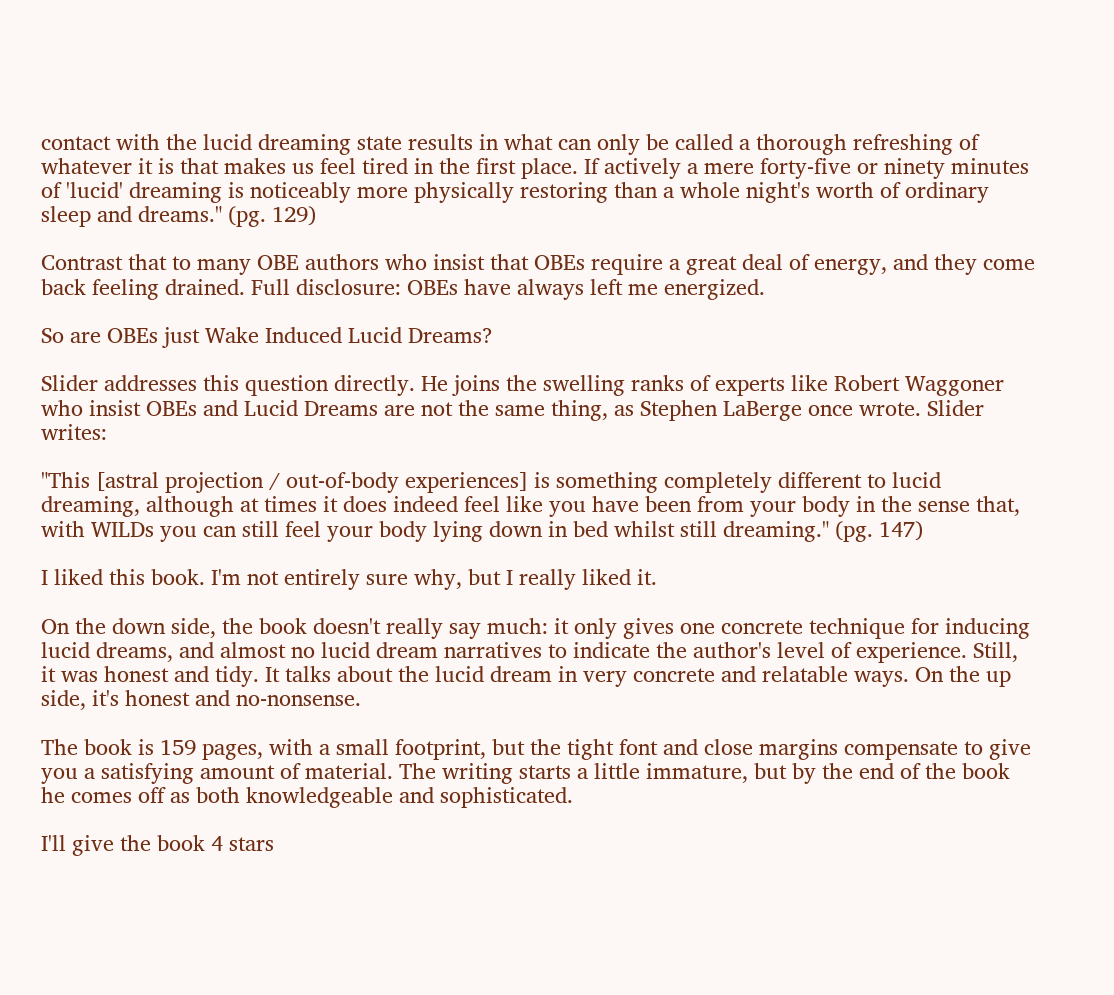contact with the lucid dreaming state results in what can only be called a thorough refreshing of whatever it is that makes us feel tired in the first place. If actively a mere forty-five or ninety minutes of 'lucid' dreaming is noticeably more physically restoring than a whole night's worth of ordinary sleep and dreams." (pg. 129)

Contrast that to many OBE authors who insist that OBEs require a great deal of energy, and they come back feeling drained. Full disclosure: OBEs have always left me energized.

So are OBEs just Wake Induced Lucid Dreams?

Slider addresses this question directly. He joins the swelling ranks of experts like Robert Waggoner who insist OBEs and Lucid Dreams are not the same thing, as Stephen LaBerge once wrote. Slider writes:

"This [astral projection / out-of-body experiences] is something completely different to lucid dreaming, although at times it does indeed feel like you have been from your body in the sense that, with WILDs you can still feel your body lying down in bed whilst still dreaming." (pg. 147)

I liked this book. I'm not entirely sure why, but I really liked it.

On the down side, the book doesn't really say much: it only gives one concrete technique for inducing lucid dreams, and almost no lucid dream narratives to indicate the author's level of experience. Still, it was honest and tidy. It talks about the lucid dream in very concrete and relatable ways. On the up side, it's honest and no-nonsense.

The book is 159 pages, with a small footprint, but the tight font and close margins compensate to give you a satisfying amount of material. The writing starts a little immature, but by the end of the book he comes off as both knowledgeable and sophisticated.

I'll give the book 4 stars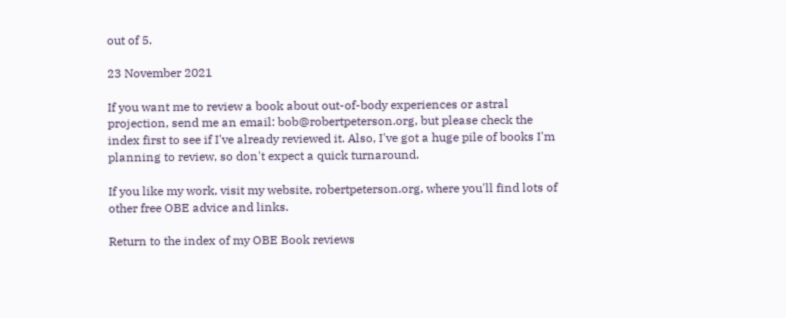out of 5.

23 November 2021

If you want me to review a book about out-of-body experiences or astral projection, send me an email: bob@robertpeterson.org, but please check the index first to see if I've already reviewed it. Also, I've got a huge pile of books I'm planning to review, so don't expect a quick turnaround.

If you like my work, visit my website, robertpeterson.org, where you'll find lots of other free OBE advice and links.

Return to the index of my OBE Book reviews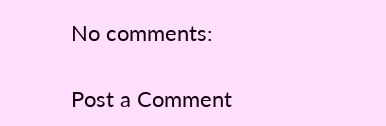No comments:

Post a Comment